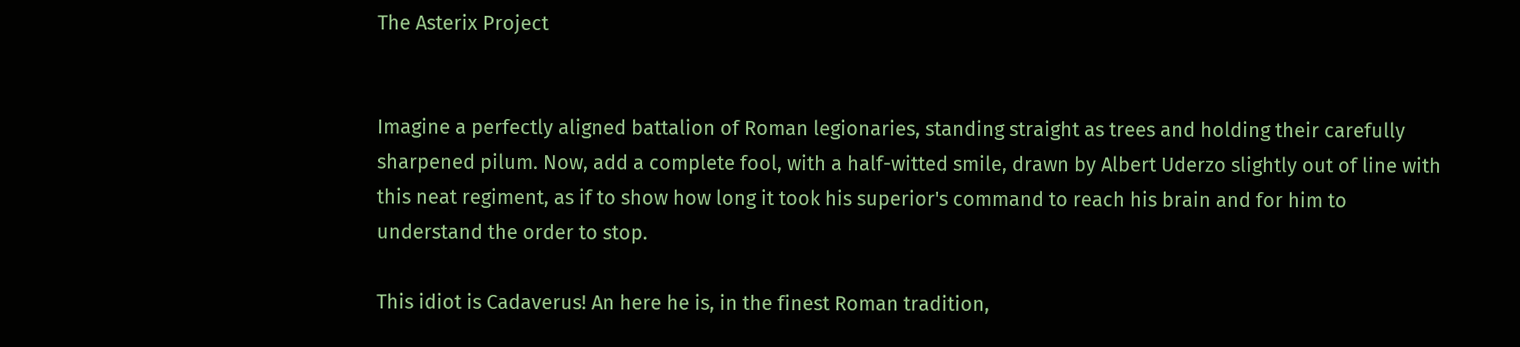The Asterix Project


Imagine a perfectly aligned battalion of Roman legionaries, standing straight as trees and holding their carefully sharpened pilum. Now, add a complete fool, with a half-witted smile, drawn by Albert Uderzo slightly out of line with this neat regiment, as if to show how long it took his superior's command to reach his brain and for him to understand the order to stop.

This idiot is Cadaverus! An here he is, in the finest Roman tradition,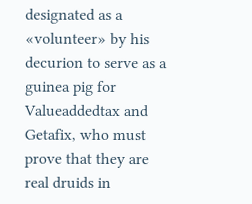designated as a «volunteer» by his decurion to serve as a guinea pig for Valueaddedtax and Getafix, who must prove that they are real druids in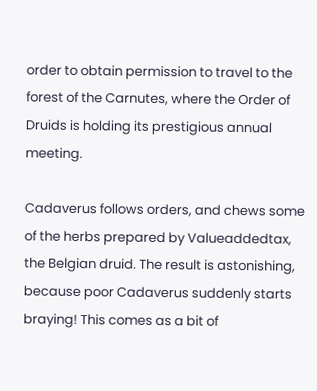order to obtain permission to travel to the forest of the Carnutes, where the Order of Druids is holding its prestigious annual meeting.

Cadaverus follows orders, and chews some of the herbs prepared by Valueaddedtax, the Belgian druid. The result is astonishing, because poor Cadaverus suddenly starts braying! This comes as a bit of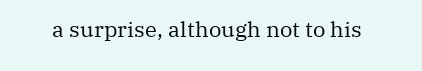a surprise, although not to his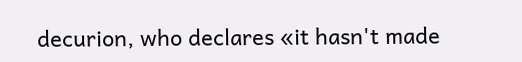decurion, who declares «it hasn't made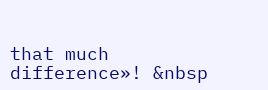that much difference»! &nbsp